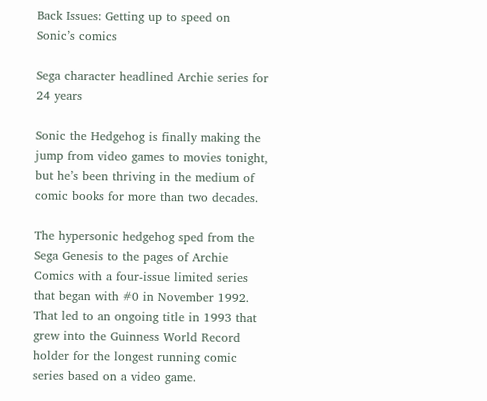Back Issues: Getting up to speed on Sonic’s comics

Sega character headlined Archie series for 24 years

Sonic the Hedgehog is finally making the jump from video games to movies tonight, but he’s been thriving in the medium of comic books for more than two decades.

The hypersonic hedgehog sped from the Sega Genesis to the pages of Archie Comics with a four-issue limited series that began with #0 in November 1992. That led to an ongoing title in 1993 that grew into the Guinness World Record holder for the longest running comic series based on a video game.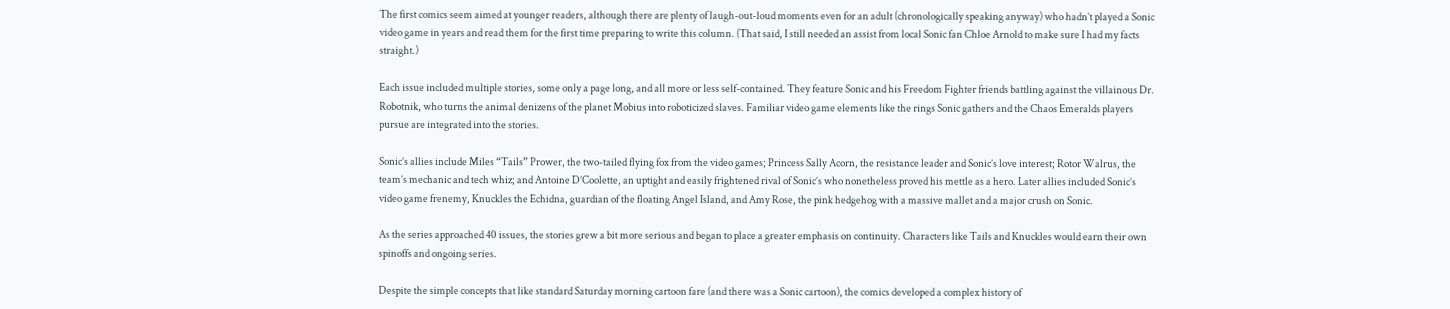The first comics seem aimed at younger readers, although there are plenty of laugh-out-loud moments even for an adult (chronologically speaking anyway) who hadn’t played a Sonic video game in years and read them for the first time preparing to write this column. (That said, I still needed an assist from local Sonic fan Chloe Arnold to make sure I had my facts straight.)

Each issue included multiple stories, some only a page long, and all more or less self-contained. They feature Sonic and his Freedom Fighter friends battling against the villainous Dr. Robotnik, who turns the animal denizens of the planet Mobius into roboticized slaves. Familiar video game elements like the rings Sonic gathers and the Chaos Emeralds players pursue are integrated into the stories.

Sonic’s allies include Miles “Tails” Prower, the two-tailed flying fox from the video games; Princess Sally Acorn, the resistance leader and Sonic’s love interest; Rotor Walrus, the team’s mechanic and tech whiz; and Antoine D’Coolette, an uptight and easily frightened rival of Sonic’s who nonetheless proved his mettle as a hero. Later allies included Sonic’s video game frenemy, Knuckles the Echidna, guardian of the floating Angel Island, and Amy Rose, the pink hedgehog with a massive mallet and a major crush on Sonic.

As the series approached 40 issues, the stories grew a bit more serious and began to place a greater emphasis on continuity. Characters like Tails and Knuckles would earn their own spinoffs and ongoing series.

Despite the simple concepts that like standard Saturday morning cartoon fare (and there was a Sonic cartoon), the comics developed a complex history of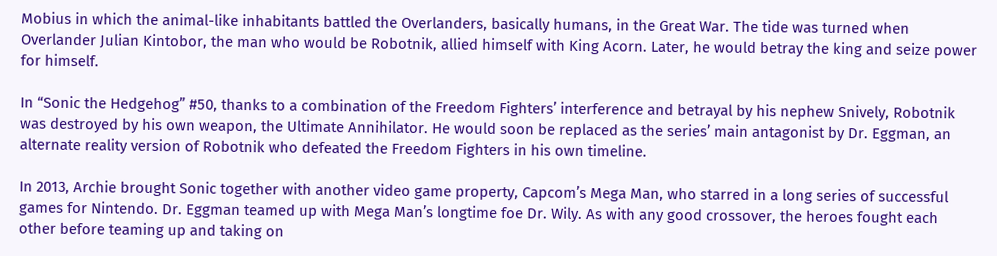Mobius in which the animal-like inhabitants battled the Overlanders, basically humans, in the Great War. The tide was turned when Overlander Julian Kintobor, the man who would be Robotnik, allied himself with King Acorn. Later, he would betray the king and seize power for himself.

In “Sonic the Hedgehog” #50, thanks to a combination of the Freedom Fighters’ interference and betrayal by his nephew Snively, Robotnik was destroyed by his own weapon, the Ultimate Annihilator. He would soon be replaced as the series’ main antagonist by Dr. Eggman, an alternate reality version of Robotnik who defeated the Freedom Fighters in his own timeline.

In 2013, Archie brought Sonic together with another video game property, Capcom’s Mega Man, who starred in a long series of successful games for Nintendo. Dr. Eggman teamed up with Mega Man’s longtime foe Dr. Wily. As with any good crossover, the heroes fought each other before teaming up and taking on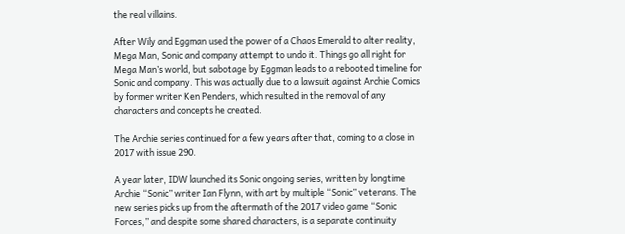the real villains.

After Wily and Eggman used the power of a Chaos Emerald to alter reality, Mega Man, Sonic and company attempt to undo it. Things go all right for Mega Man’s world, but sabotage by Eggman leads to a rebooted timeline for Sonic and company. This was actually due to a lawsuit against Archie Comics by former writer Ken Penders, which resulted in the removal of any characters and concepts he created.

The Archie series continued for a few years after that, coming to a close in 2017 with issue 290.

A year later, IDW launched its Sonic ongoing series, written by longtime Archie “Sonic” writer Ian Flynn, with art by multiple “Sonic” veterans. The new series picks up from the aftermath of the 2017 video game “Sonic Forces,” and despite some shared characters, is a separate continuity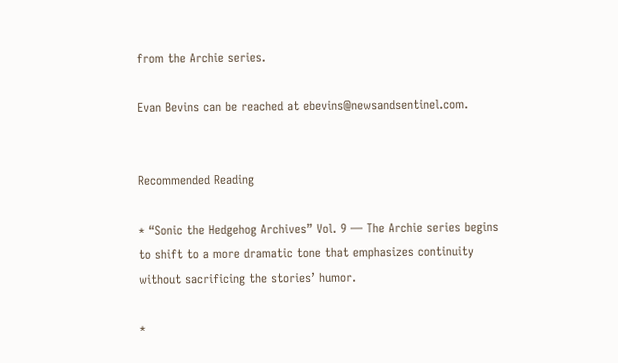from the Archie series.

Evan Bevins can be reached at ebevins@newsandsentinel.com.


Recommended Reading

* “Sonic the Hedgehog Archives” Vol. 9 — The Archie series begins to shift to a more dramatic tone that emphasizes continuity without sacrificing the stories’ humor.

*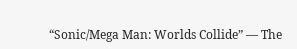“Sonic/Mega Man: Worlds Collide” — The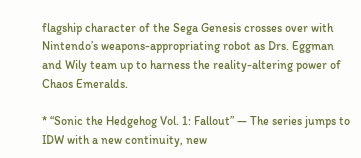flagship character of the Sega Genesis crosses over with Nintendo’s weapons-appropriating robot as Drs. Eggman and Wily team up to harness the reality-altering power of Chaos Emeralds.

* “Sonic the Hedgehog Vol. 1: Fallout” — The series jumps to IDW with a new continuity, new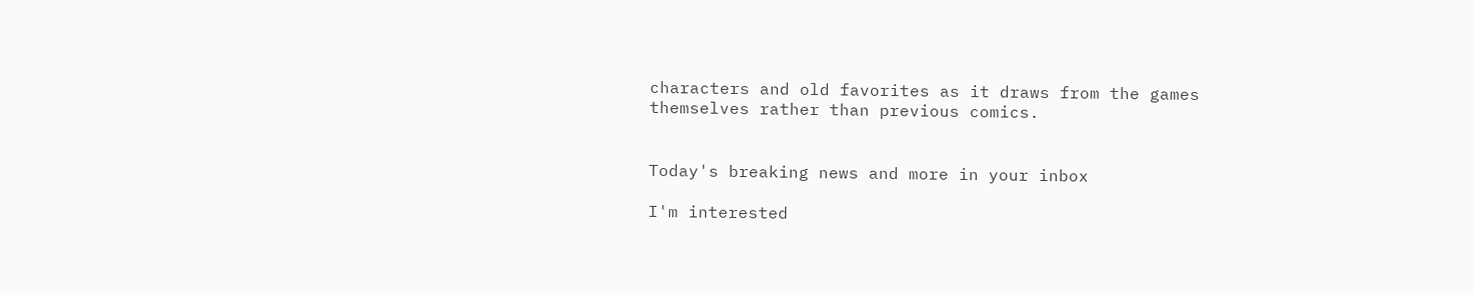characters and old favorites as it draws from the games themselves rather than previous comics.


Today's breaking news and more in your inbox

I'm interested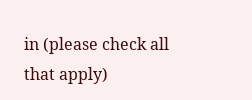in (please check all that apply)